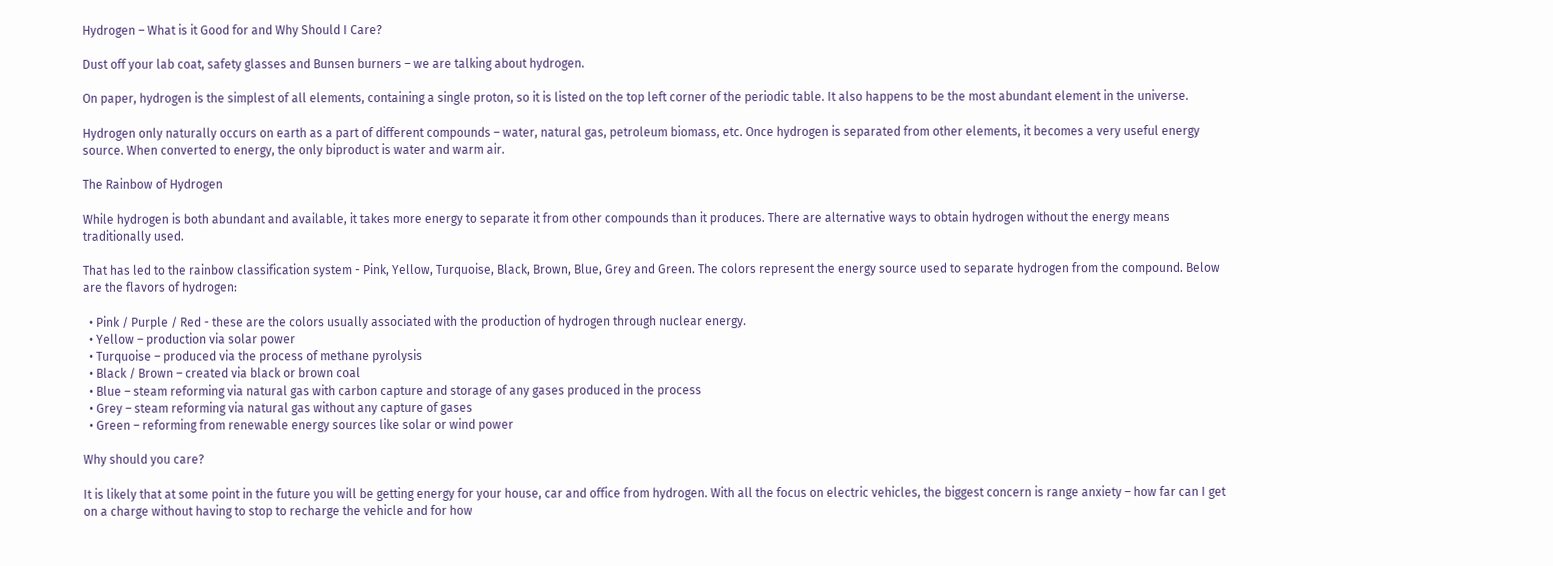Hydrogen – What is it Good for and Why Should I Care?

Dust off your lab coat, safety glasses and Bunsen burners – we are talking about hydrogen.

On paper, hydrogen is the simplest of all elements, containing a single proton, so it is listed on the top left corner of the periodic table. It also happens to be the most abundant element in the universe.

Hydrogen only naturally occurs on earth as a part of different compounds – water, natural gas, petroleum biomass, etc. Once hydrogen is separated from other elements, it becomes a very useful energy source. When converted to energy, the only biproduct is water and warm air.

The Rainbow of Hydrogen

While hydrogen is both abundant and available, it takes more energy to separate it from other compounds than it produces. There are alternative ways to obtain hydrogen without the energy means traditionally used.

That has led to the rainbow classification system - Pink, Yellow, Turquoise, Black, Brown, Blue, Grey and Green. The colors represent the energy source used to separate hydrogen from the compound. Below are the flavors of hydrogen:

  • Pink / Purple / Red - these are the colors usually associated with the production of hydrogen through nuclear energy.
  • Yellow – production via solar power
  • Turquoise – produced via the process of methane pyrolysis
  • Black / Brown – created via black or brown coal
  • Blue – steam reforming via natural gas with carbon capture and storage of any gases produced in the process
  • Grey – steam reforming via natural gas without any capture of gases
  • Green – reforming from renewable energy sources like solar or wind power

Why should you care?

It is likely that at some point in the future you will be getting energy for your house, car and office from hydrogen. With all the focus on electric vehicles, the biggest concern is range anxiety – how far can I get on a charge without having to stop to recharge the vehicle and for how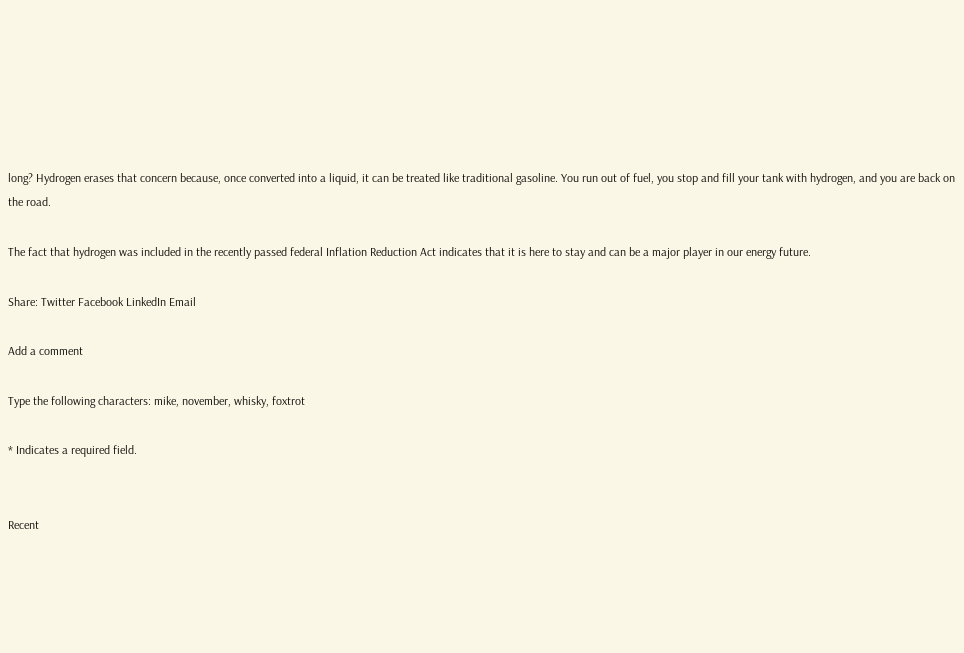long? Hydrogen erases that concern because, once converted into a liquid, it can be treated like traditional gasoline. You run out of fuel, you stop and fill your tank with hydrogen, and you are back on the road.

The fact that hydrogen was included in the recently passed federal Inflation Reduction Act indicates that it is here to stay and can be a major player in our energy future.

Share: Twitter Facebook LinkedIn Email

Add a comment

Type the following characters: mike, november, whisky, foxtrot

* Indicates a required field.


Recent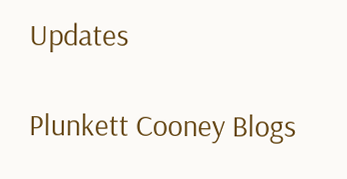Updates

Plunkett Cooney Blogs